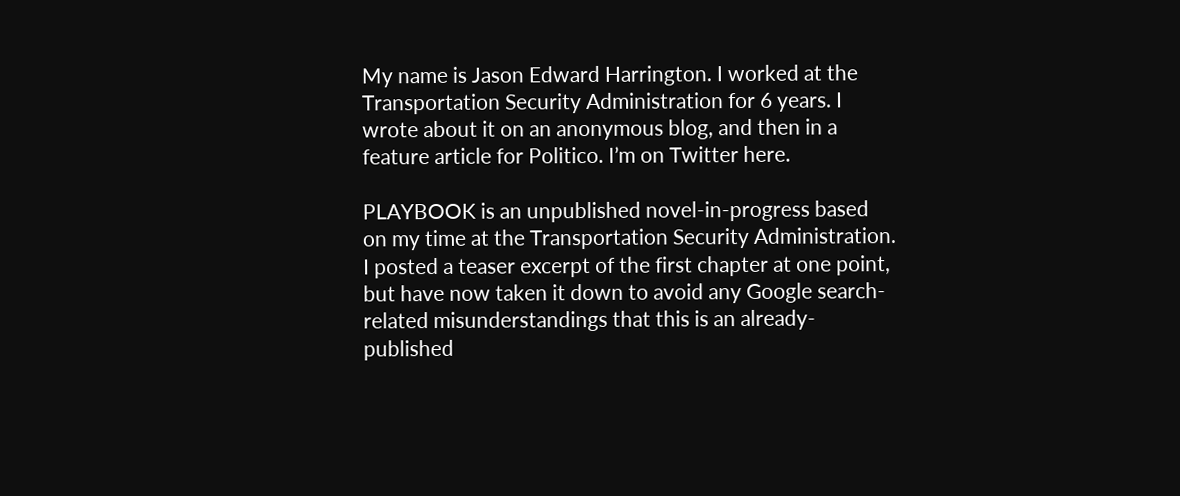My name is Jason Edward Harrington. I worked at the Transportation Security Administration for 6 years. I wrote about it on an anonymous blog, and then in a feature article for Politico. I’m on Twitter here.

PLAYBOOK is an unpublished novel-in-progress based on my time at the Transportation Security Administration. I posted a teaser excerpt of the first chapter at one point, but have now taken it down to avoid any Google search-related misunderstandings that this is an already-published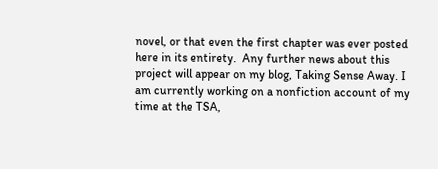novel, or that even the first chapter was ever posted here in its entirety.  Any further news about this project will appear on my blog, Taking Sense Away. I am currently working on a nonfiction account of my time at the TSA,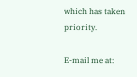which has taken priority.

E-mail me at: